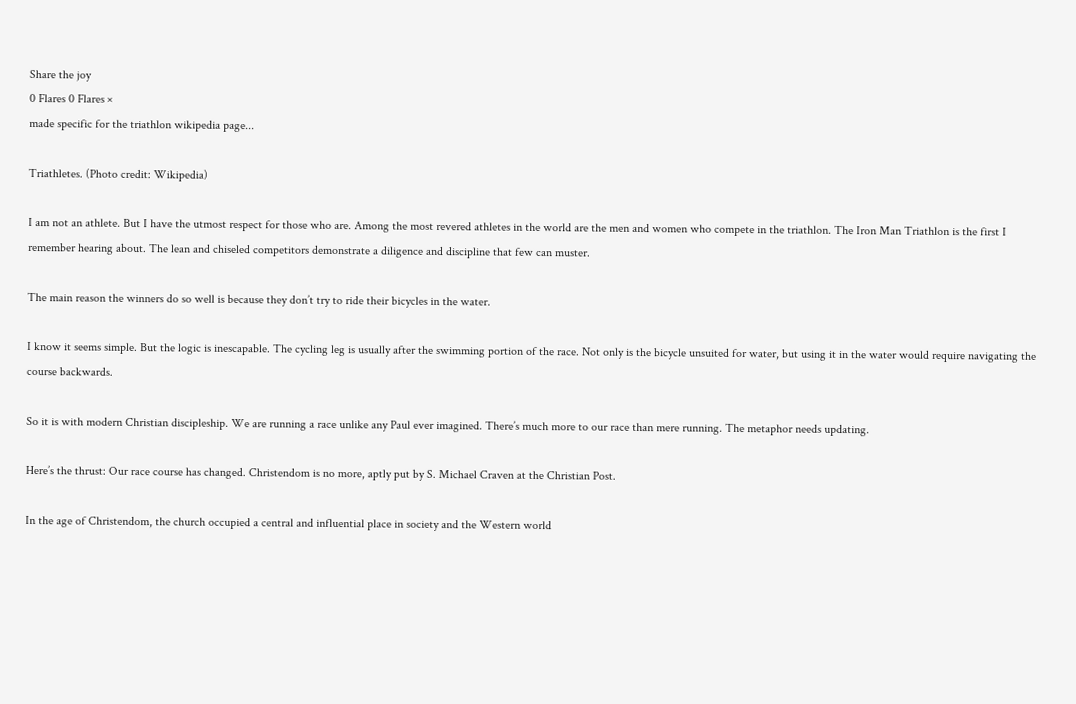Share the joy
0 Flares 0 Flares ×
made specific for the triathlon wikipedia page...

Triathletes. (Photo credit: Wikipedia)

I am not an athlete. But I have the utmost respect for those who are. Among the most revered athletes in the world are the men and women who compete in the triathlon. The Iron Man Triathlon is the first I remember hearing about. The lean and chiseled competitors demonstrate a diligence and discipline that few can muster.

The main reason the winners do so well is because they don’t try to ride their bicycles in the water.

I know it seems simple. But the logic is inescapable. The cycling leg is usually after the swimming portion of the race. Not only is the bicycle unsuited for water, but using it in the water would require navigating the course backwards.

So it is with modern Christian discipleship. We are running a race unlike any Paul ever imagined. There’s much more to our race than mere running. The metaphor needs updating.

Here’s the thrust: Our race course has changed. Christendom is no more, aptly put by S. Michael Craven at the Christian Post.

In the age of Christendom, the church occupied a central and influential place in society and the Western world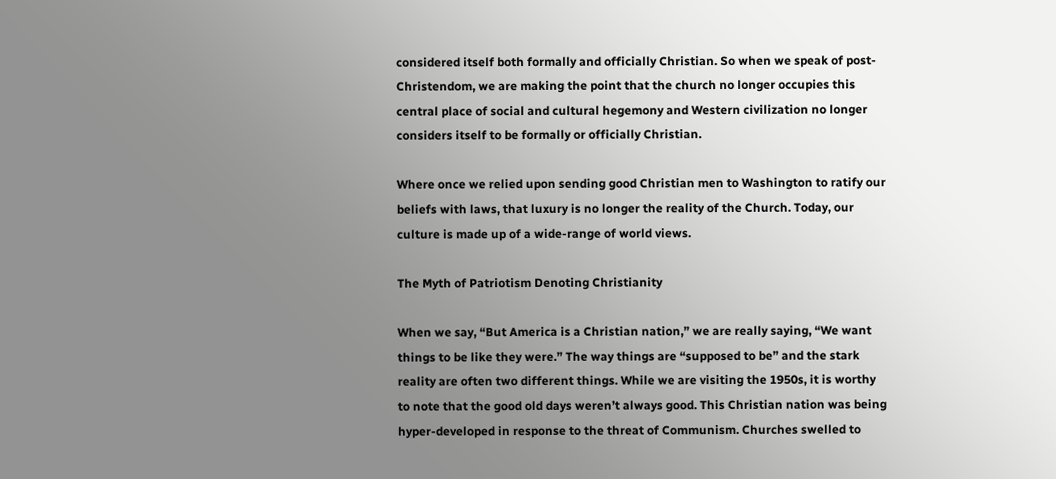considered itself both formally and officially Christian. So when we speak of post-Christendom, we are making the point that the church no longer occupies this central place of social and cultural hegemony and Western civilization no longer considers itself to be formally or officially Christian.

Where once we relied upon sending good Christian men to Washington to ratify our beliefs with laws, that luxury is no longer the reality of the Church. Today, our culture is made up of a wide-range of world views.

The Myth of Patriotism Denoting Christianity

When we say, “But America is a Christian nation,” we are really saying, “We want things to be like they were.” The way things are “supposed to be” and the stark reality are often two different things. While we are visiting the 1950s, it is worthy to note that the good old days weren’t always good. This Christian nation was being hyper-developed in response to the threat of Communism. Churches swelled to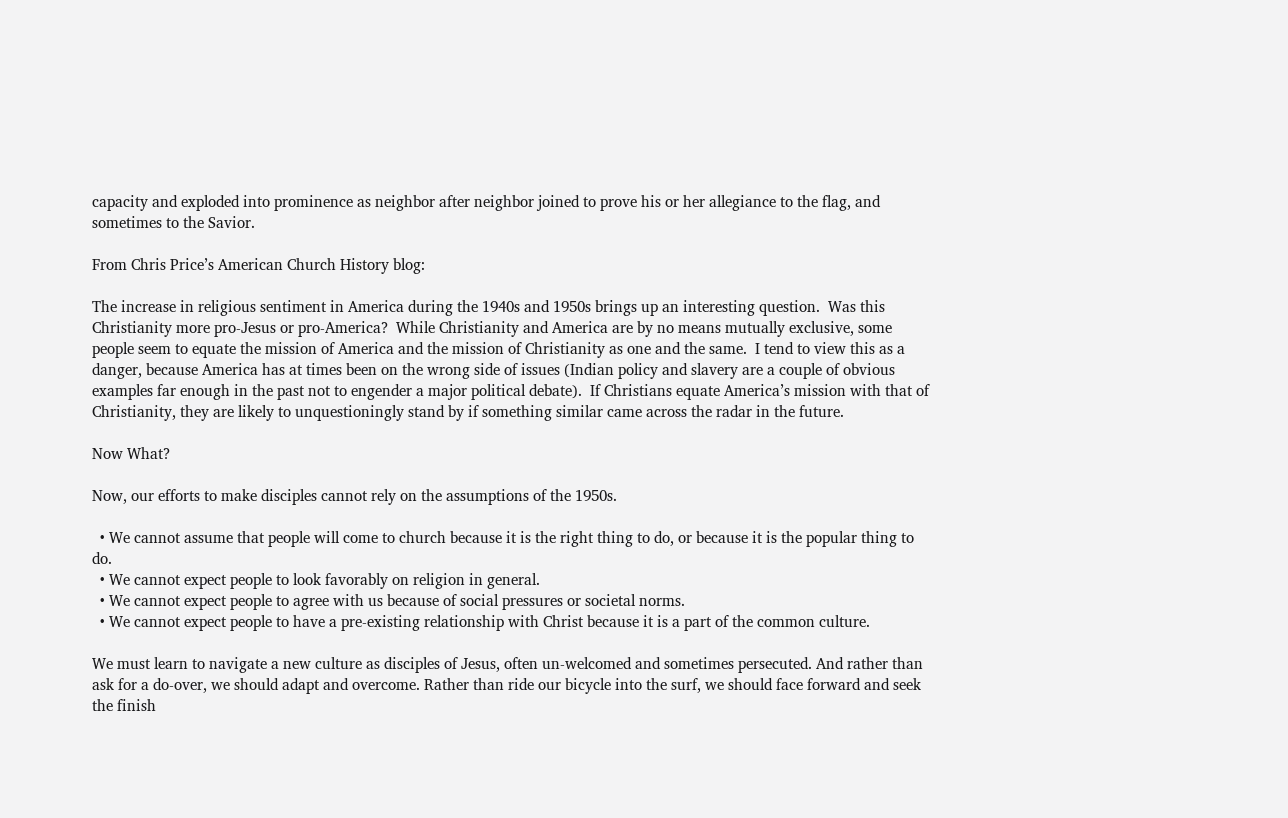capacity and exploded into prominence as neighbor after neighbor joined to prove his or her allegiance to the flag, and sometimes to the Savior.

From Chris Price’s American Church History blog:

The increase in religious sentiment in America during the 1940s and 1950s brings up an interesting question.  Was this Christianity more pro-Jesus or pro-America?  While Christianity and America are by no means mutually exclusive, some people seem to equate the mission of America and the mission of Christianity as one and the same.  I tend to view this as a danger, because America has at times been on the wrong side of issues (Indian policy and slavery are a couple of obvious examples far enough in the past not to engender a major political debate).  If Christians equate America’s mission with that of Christianity, they are likely to unquestioningly stand by if something similar came across the radar in the future.

Now What?

Now, our efforts to make disciples cannot rely on the assumptions of the 1950s.

  • We cannot assume that people will come to church because it is the right thing to do, or because it is the popular thing to do.
  • We cannot expect people to look favorably on religion in general.
  • We cannot expect people to agree with us because of social pressures or societal norms.
  • We cannot expect people to have a pre-existing relationship with Christ because it is a part of the common culture.

We must learn to navigate a new culture as disciples of Jesus, often un-welcomed and sometimes persecuted. And rather than ask for a do-over, we should adapt and overcome. Rather than ride our bicycle into the surf, we should face forward and seek the finish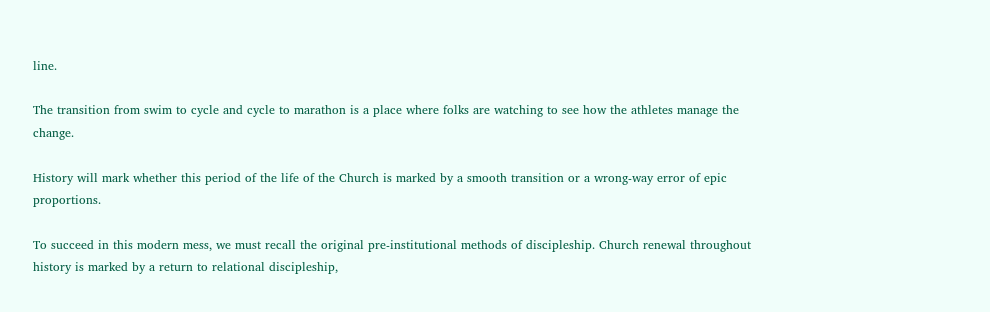line.

The transition from swim to cycle and cycle to marathon is a place where folks are watching to see how the athletes manage the change.

History will mark whether this period of the life of the Church is marked by a smooth transition or a wrong-way error of epic proportions.

To succeed in this modern mess, we must recall the original pre-institutional methods of discipleship. Church renewal throughout history is marked by a return to relational discipleship,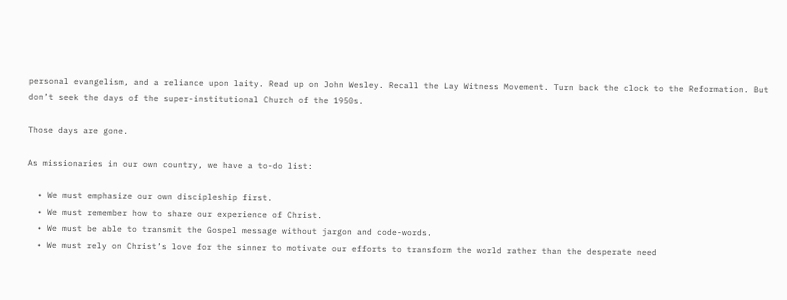personal evangelism, and a reliance upon laity. Read up on John Wesley. Recall the Lay Witness Movement. Turn back the clock to the Reformation. But don’t seek the days of the super-institutional Church of the 1950s.

Those days are gone.

As missionaries in our own country, we have a to-do list:

  • We must emphasize our own discipleship first.
  • We must remember how to share our experience of Christ.
  • We must be able to transmit the Gospel message without jargon and code-words.
  • We must rely on Christ’s love for the sinner to motivate our efforts to transform the world rather than the desperate need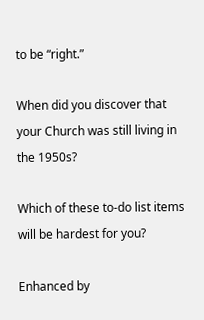to be “right.”

When did you discover that your Church was still living in the 1950s?

Which of these to-do list items will be hardest for you?

Enhanced by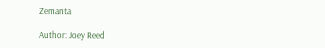Zemanta

Author: Joey Reed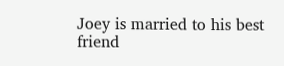Joey is married to his best friend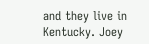and they live in Kentucky. Joey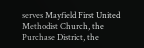serves Mayfield First United Methodist Church, the Purchase District, the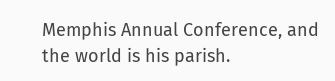Memphis Annual Conference, and the world is his parish.